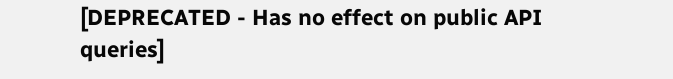[DEPRECATED - Has no effect on public API queries]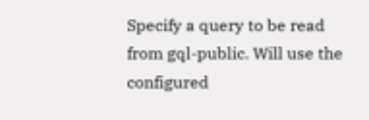Specify a query to be read from gql-public. Will use the configured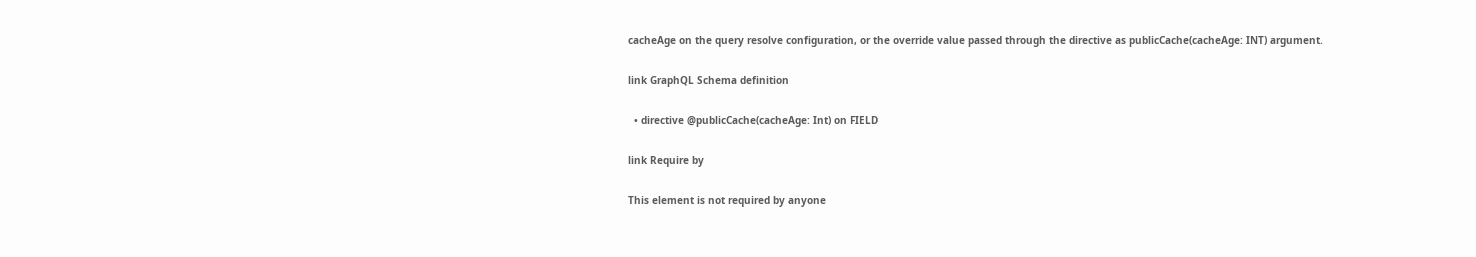cacheAge on the query resolve configuration, or the override value passed through the directive as publicCache(cacheAge: INT) argument.

link GraphQL Schema definition

  • directive @publicCache(cacheAge: Int) on FIELD

link Require by

This element is not required by anyone